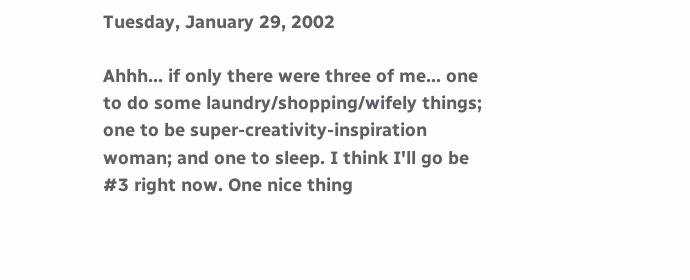Tuesday, January 29, 2002

Ahhh... if only there were three of me... one to do some laundry/shopping/wifely things; one to be super-creativity-inspiration woman; and one to sleep. I think I'll go be #3 right now. One nice thing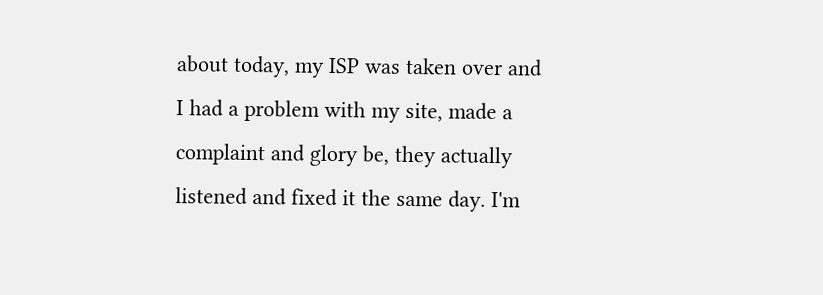about today, my ISP was taken over and I had a problem with my site, made a complaint and glory be, they actually listened and fixed it the same day. I'm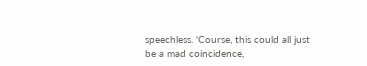speechless. 'Course, this could all just be a mad coincidence,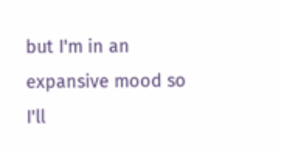but I'm in an expansive mood so I'll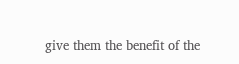give them the benefit of the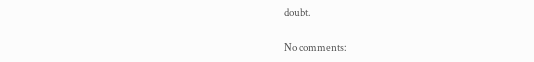doubt.

No comments: